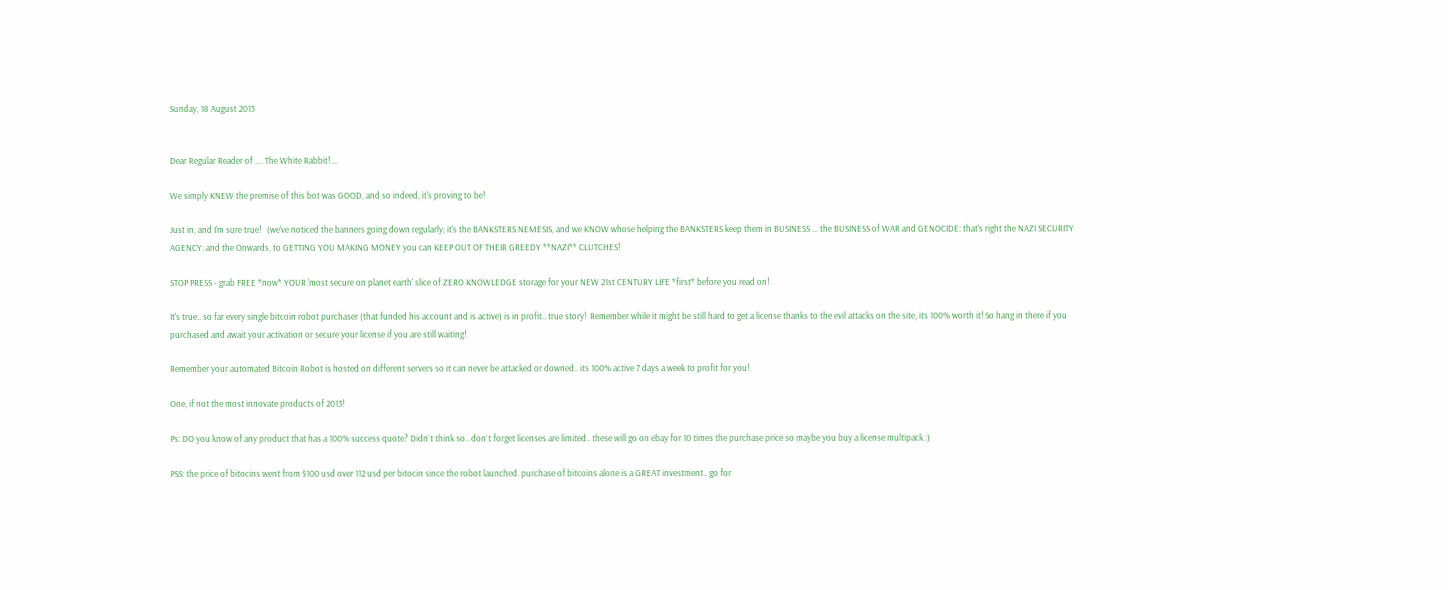Sunday, 18 August 2013


Dear Regular Reader of .... The White Rabbit! ...

We simply KNEW the premise of this bot was GOOD, and so indeed, it's proving to be!

Just in, and I'm sure true!   (we've noticed the banners going down regularly; it's the BANKSTERS NEMESIS, and we KNOW whose helping the BANKSTERS keep them in BUSINESS ... the BUSINESS of WAR and GENOCIDE: that's right the NAZI SECURITY AGENCY: and the Onwards, to GETTING YOU MAKING MONEY you can KEEP OUT OF THEIR GREEDY **NAZI** CLUTCHES!

STOP PRESS - grab FREE *now* YOUR 'most secure on planet earth' slice of ZERO KNOWLEDGE storage for your NEW 21st CENTURY LIFE *first* before you read on!

It's true.. so far every single bitcoin robot purchaser (that funded his account and is active) is in profit.. true story!  Remember while it might be still hard to get a license thanks to the evil attacks on the site, its 100% worth it! So hang in there if you purchased and await your activation or secure your license if you are still waiting!

Remember your automated Bitcoin Robot is hosted on different servers so it can never be attacked or downed.. its 100% active 7 days a week to profit for you!

One, if not the most innovate products of 2013!

Ps: DO you know of any product that has a 100% success quote? Didn`t think so.. don`t forget licenses are limited.. these will go on ebay for 10 times the purchase price so maybe you buy a license multipack :)

PSS: the price of bitocins went from $100 usd over 112 usd per bitocin since the robot launched. purchase of bitcoins alone is a GREAT investment.. go for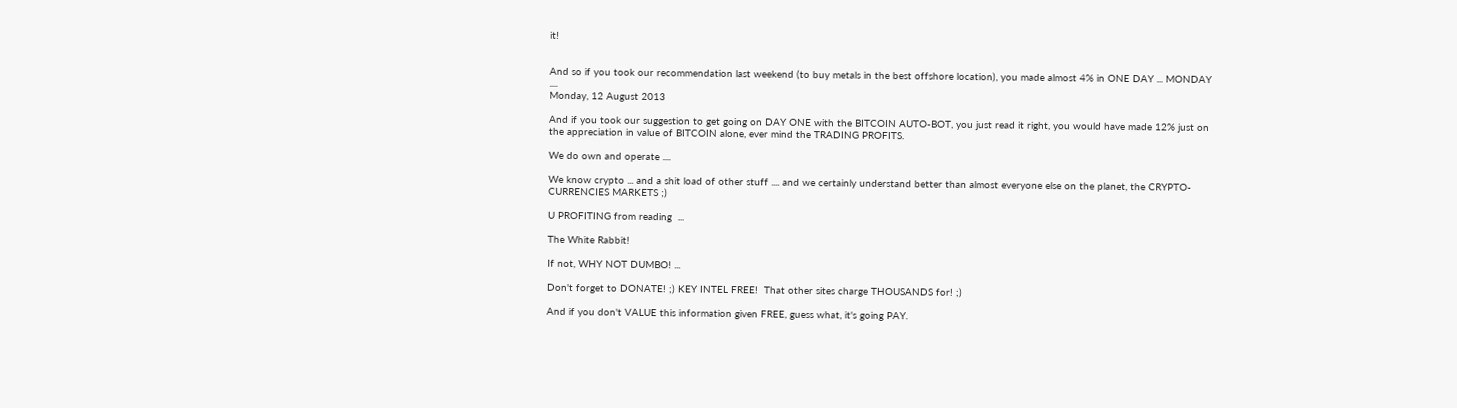it!


And so if you took our recommendation last weekend (to buy metals in the best offshore location), you made almost 4% in ONE DAY ... MONDAY ....
Monday, 12 August 2013

And if you took our suggestion to get going on DAY ONE with the BITCOIN AUTO-BOT, you just read it right, you would have made 12% just on the appreciation in value of BITCOIN alone, ever mind the TRADING PROFITS.

We do own and operate ....

We know crypto ... and a shit load of other stuff .... and we certainly understand better than almost everyone else on the planet, the CRYPTO-CURRENCIES MARKETS ;)

U PROFITING from reading  ...

The White Rabbit!

If not, WHY NOT DUMBO! ...

Don't forget to DONATE! ;) KEY INTEL FREE!  That other sites charge THOUSANDS for! ;)

And if you don't VALUE this information given FREE, guess what, it's going PAY.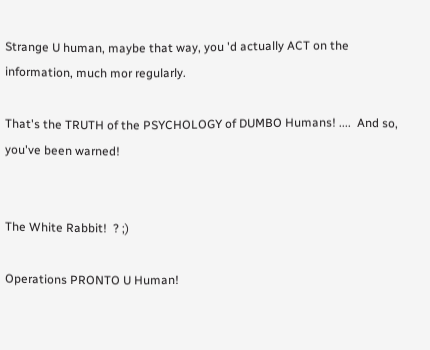Strange U human, maybe that way, you 'd actually ACT on the information, much mor regularly.

That's the TRUTH of the PSYCHOLOGY of DUMBO Humans! ....  And so, you've been warned!


The White Rabbit!  ? ;)

Operations PRONTO U Human!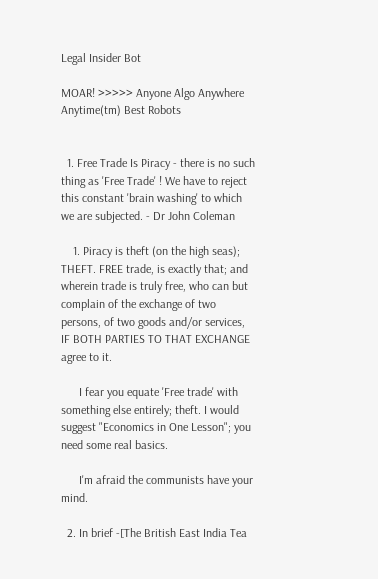Legal Insider Bot

MOAR! >>>>> Anyone Algo Anywhere Anytime(tm) Best Robots


  1. Free Trade Is Piracy - there is no such thing as 'Free Trade' ! We have to reject this constant 'brain washing' to which we are subjected. - Dr John Coleman

    1. Piracy is theft (on the high seas); THEFT. FREE trade, is exactly that; and wherein trade is truly free, who can but complain of the exchange of two persons, of two goods and/or services, IF BOTH PARTIES TO THAT EXCHANGE agree to it.

      I fear you equate 'Free trade' with something else entirely; theft. I would suggest "Economics in One Lesson"; you need some real basics.

      I'm afraid the communists have your mind.

  2. In brief -[The British East India Tea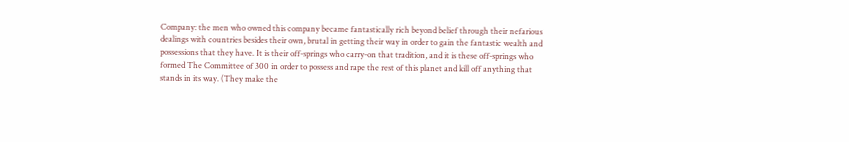Company: the men who owned this company became fantastically rich beyond belief through their nefarious dealings with countries besides their own, brutal in getting their way in order to gain the fantastic wealth and possessions that they have. It is their off-springs who carry-on that tradition, and it is these off-springs who formed The Committee of 300 in order to possess and rape the rest of this planet and kill off anything that stands in its way. (They make the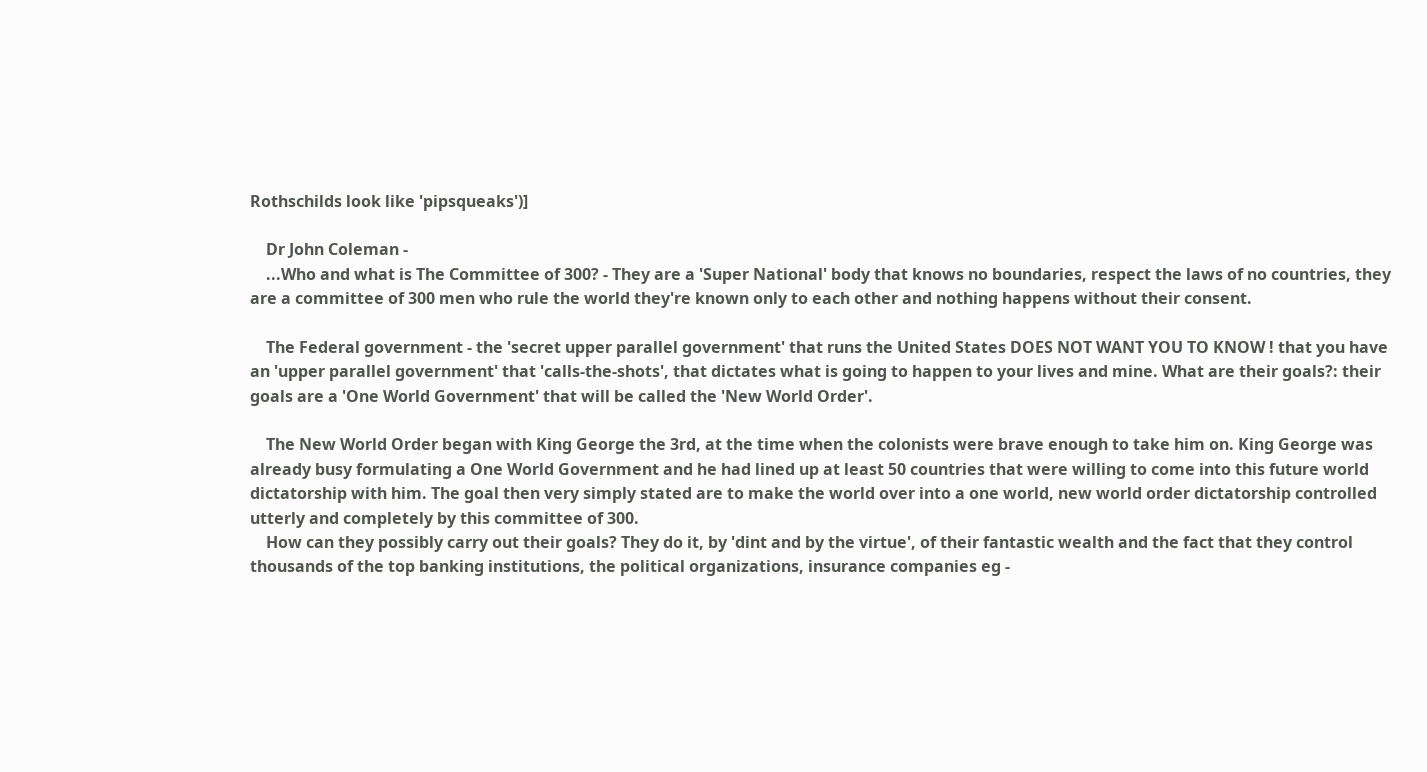Rothschilds look like 'pipsqueaks')]

    Dr John Coleman -
    ...Who and what is The Committee of 300? - They are a 'Super National' body that knows no boundaries, respect the laws of no countries, they are a committee of 300 men who rule the world they're known only to each other and nothing happens without their consent.

    The Federal government - the 'secret upper parallel government' that runs the United States DOES NOT WANT YOU TO KNOW ! that you have an 'upper parallel government' that 'calls-the-shots', that dictates what is going to happen to your lives and mine. What are their goals?: their goals are a 'One World Government' that will be called the 'New World Order'.

    The New World Order began with King George the 3rd, at the time when the colonists were brave enough to take him on. King George was already busy formulating a One World Government and he had lined up at least 50 countries that were willing to come into this future world dictatorship with him. The goal then very simply stated are to make the world over into a one world, new world order dictatorship controlled utterly and completely by this committee of 300.
    How can they possibly carry out their goals? They do it, by 'dint and by the virtue', of their fantastic wealth and the fact that they control thousands of the top banking institutions, the political organizations, insurance companies eg -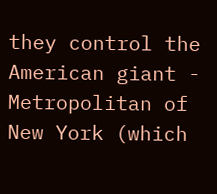they control the American giant - Metropolitan of New York (which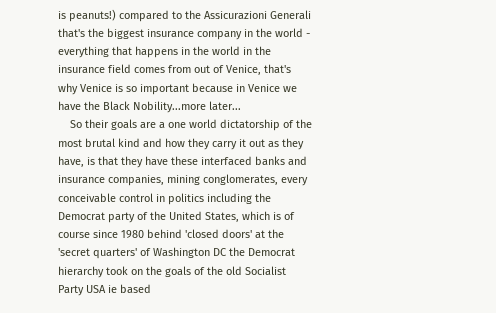is peanuts!) compared to the Assicurazioni Generali that's the biggest insurance company in the world - everything that happens in the world in the insurance field comes from out of Venice, that's why Venice is so important because in Venice we have the Black Nobility...more later...
    So their goals are a one world dictatorship of the most brutal kind and how they carry it out as they have, is that they have these interfaced banks and insurance companies, mining conglomerates, every conceivable control in politics including the Democrat party of the United States, which is of course since 1980 behind 'closed doors' at the 'secret quarters' of Washington DC the Democrat hierarchy took on the goals of the old Socialist Party USA ie based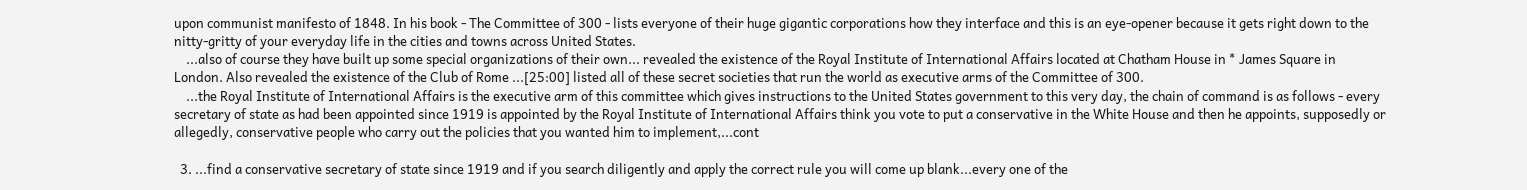upon communist manifesto of 1848. In his book - The Committee of 300 - lists everyone of their huge gigantic corporations how they interface and this is an eye-opener because it gets right down to the nitty-gritty of your everyday life in the cities and towns across United States.
    ...also of course they have built up some special organizations of their own... revealed the existence of the Royal Institute of International Affairs located at Chatham House in * James Square in London. Also revealed the existence of the Club of Rome ...[25:00] listed all of these secret societies that run the world as executive arms of the Committee of 300.
    ...the Royal Institute of International Affairs is the executive arm of this committee which gives instructions to the United States government to this very day, the chain of command is as follows - every secretary of state as had been appointed since 1919 is appointed by the Royal Institute of International Affairs think you vote to put a conservative in the White House and then he appoints, supposedly or allegedly, conservative people who carry out the policies that you wanted him to implement,...cont

  3. ...find a conservative secretary of state since 1919 and if you search diligently and apply the correct rule you will come up blank...every one of the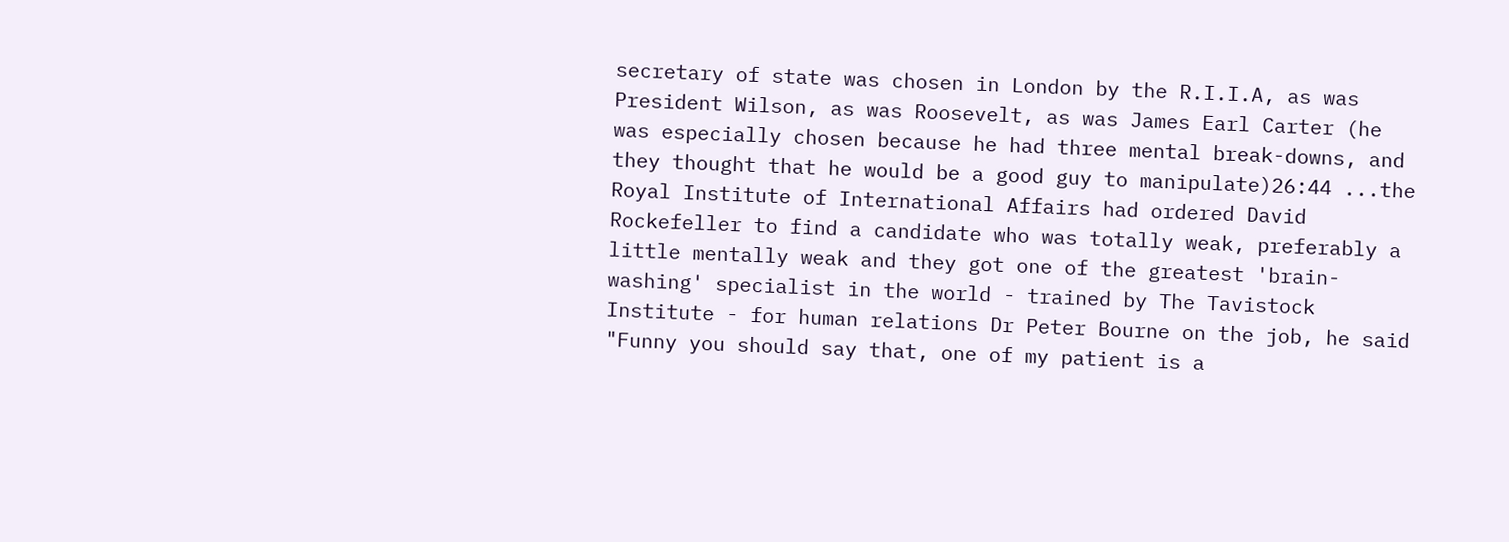secretary of state was chosen in London by the R.I.I.A, as was President Wilson, as was Roosevelt, as was James Earl Carter (he was especially chosen because he had three mental break-downs, and they thought that he would be a good guy to manipulate)26:44 ...the Royal Institute of International Affairs had ordered David Rockefeller to find a candidate who was totally weak, preferably a little mentally weak and they got one of the greatest 'brain-washing' specialist in the world - trained by The Tavistock Institute - for human relations Dr Peter Bourne on the job, he said "Funny you should say that, one of my patient is a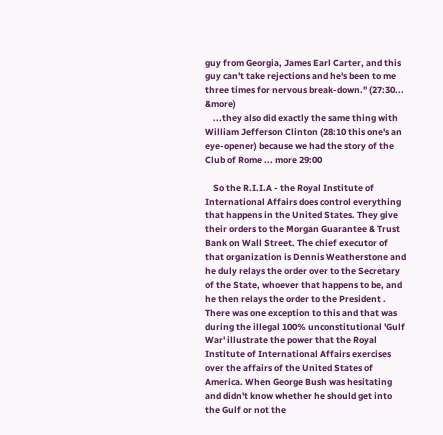guy from Georgia, James Earl Carter, and this guy can't take rejections and he's been to me three times for nervous break-down." (27:30... &more)
    ...they also did exactly the same thing with William Jefferson Clinton (28:10 this one's an eye-opener) because we had the story of the Club of Rome ... more 29:00

    So the R.I.I.A - the Royal Institute of International Affairs does control everything that happens in the United States. They give their orders to the Morgan Guarantee & Trust Bank on Wall Street. The chief executor of that organization is Dennis Weatherstone and he duly relays the order over to the Secretary of the State, whoever that happens to be, and he then relays the order to the President . There was one exception to this and that was during the illegal 100% unconstitutional 'Gulf War' illustrate the power that the Royal Institute of International Affairs exercises over the affairs of the United States of America. When George Bush was hesitating and didn't know whether he should get into the Gulf or not the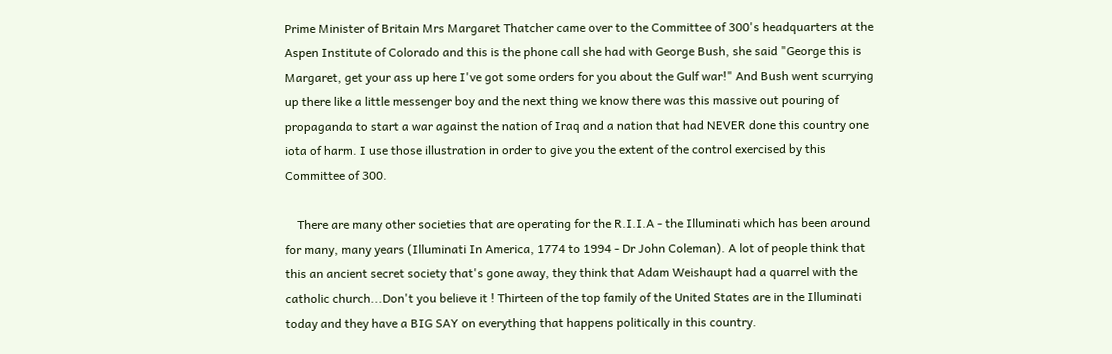Prime Minister of Britain Mrs Margaret Thatcher came over to the Committee of 300's headquarters at the Aspen Institute of Colorado and this is the phone call she had with George Bush, she said "George this is Margaret, get your ass up here I've got some orders for you about the Gulf war!" And Bush went scurrying up there like a little messenger boy and the next thing we know there was this massive out pouring of propaganda to start a war against the nation of Iraq and a nation that had NEVER done this country one iota of harm. I use those illustration in order to give you the extent of the control exercised by this Committee of 300.

    There are many other societies that are operating for the R.I.I.A - the Illuminati which has been around for many, many years (Illuminati In America, 1774 to 1994 - Dr John Coleman). A lot of people think that this an ancient secret society that's gone away, they think that Adam Weishaupt had a quarrel with the catholic church...Don't you believe it ! Thirteen of the top family of the United States are in the Illuminati today and they have a BIG SAY on everything that happens politically in this country.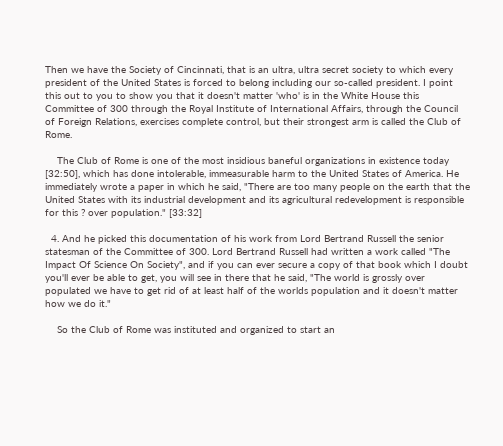Then we have the Society of Cincinnati, that is an ultra, ultra secret society to which every president of the United States is forced to belong including our so-called president. I point this out to you to show you that it doesn't matter 'who' is in the White House this Committee of 300 through the Royal Institute of International Affairs, through the Council of Foreign Relations, exercises complete control, but their strongest arm is called the Club of Rome.

    The Club of Rome is one of the most insidious baneful organizations in existence today [32:50], which has done intolerable, immeasurable harm to the United States of America. He immediately wrote a paper in which he said, "There are too many people on the earth that the United States with its industrial development and its agricultural redevelopment is responsible for this ? over population." [33:32]

  4. And he picked this documentation of his work from Lord Bertrand Russell the senior statesman of the Committee of 300. Lord Bertrand Russell had written a work called "The Impact Of Science On Society", and if you can ever secure a copy of that book which I doubt you'll ever be able to get, you will see in there that he said, "The world is grossly over populated we have to get rid of at least half of the worlds population and it doesn't matter how we do it."

    So the Club of Rome was instituted and organized to start an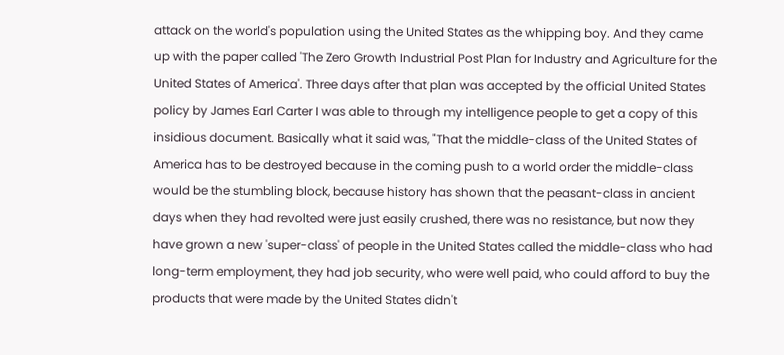attack on the world's population using the United States as the whipping boy. And they came up with the paper called 'The Zero Growth Industrial Post Plan for Industry and Agriculture for the United States of America'. Three days after that plan was accepted by the official United States policy by James Earl Carter I was able to through my intelligence people to get a copy of this insidious document. Basically what it said was, "That the middle-class of the United States of America has to be destroyed because in the coming push to a world order the middle-class would be the stumbling block, because history has shown that the peasant-class in ancient days when they had revolted were just easily crushed, there was no resistance, but now they have grown a new 'super-class' of people in the United States called the middle-class who had long-term employment, they had job security, who were well paid, who could afford to buy the products that were made by the United States didn't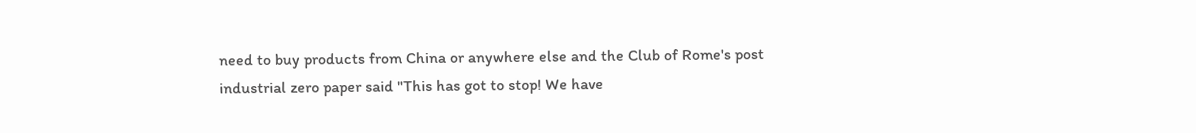need to buy products from China or anywhere else and the Club of Rome's post industrial zero paper said "This has got to stop! We have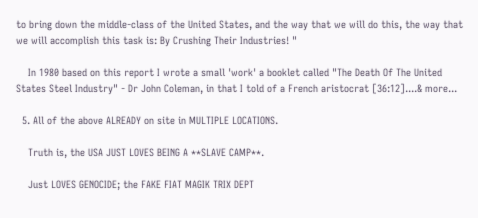to bring down the middle-class of the United States, and the way that we will do this, the way that we will accomplish this task is: By Crushing Their Industries! "

    In 1980 based on this report I wrote a small 'work' a booklet called "The Death Of The United States Steel Industry" - Dr John Coleman, in that I told of a French aristocrat [36:12]....& more...

  5. All of the above ALREADY on site in MULTIPLE LOCATIONS.

    Truth is, the USA JUST LOVES BEING A **SLAVE CAMP**.

    Just LOVES GENOCIDE; the FAKE FIAT MAGIK TRIX DEPT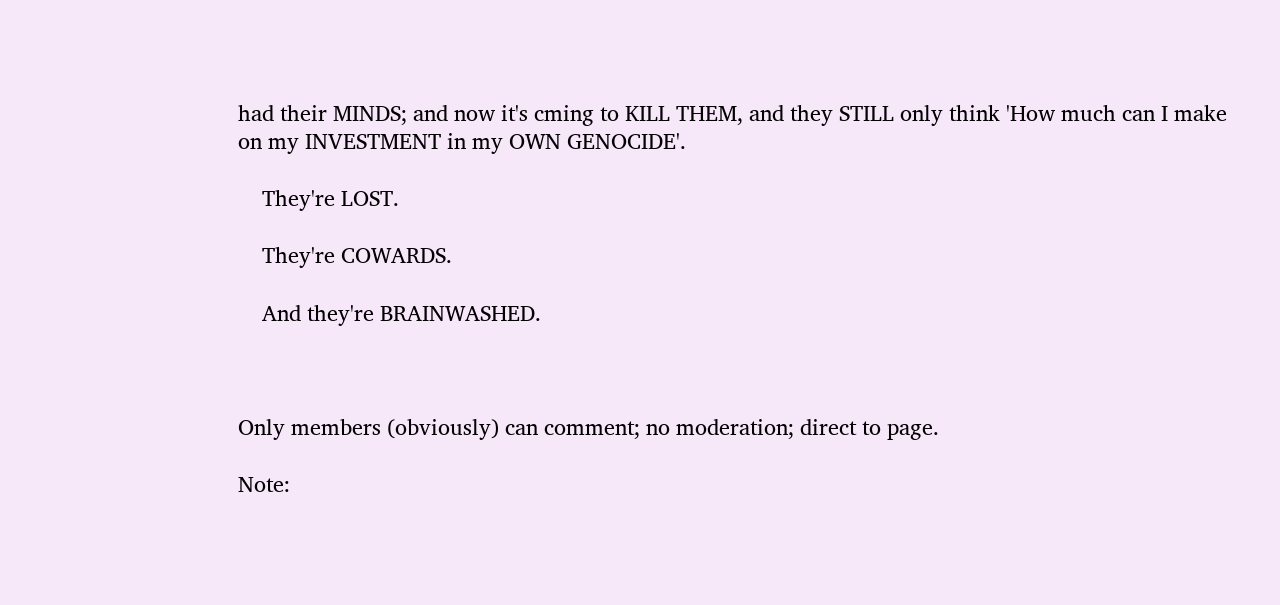had their MINDS; and now it's cming to KILL THEM, and they STILL only think 'How much can I make on my INVESTMENT in my OWN GENOCIDE'.

    They're LOST.

    They're COWARDS.

    And they're BRAINWASHED.



Only members (obviously) can comment; no moderation; direct to page.

Note: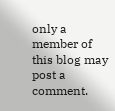only a member of this blog may post a comment.